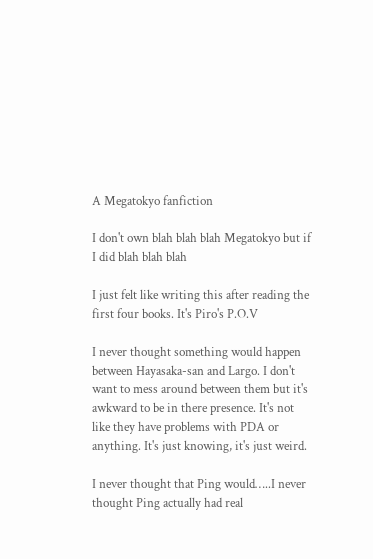A Megatokyo fanfiction

I don't own blah blah blah Megatokyo but if I did blah blah blah

I just felt like writing this after reading the first four books. It's Piro's P.O.V

I never thought something would happen between Hayasaka-san and Largo. I don't want to mess around between them but it's awkward to be in there presence. It's not like they have problems with PDA or anything. It's just knowing, it's just weird.

I never thought that Ping would…..I never thought Ping actually had real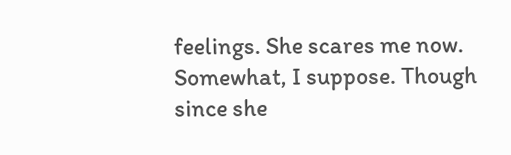feelings. She scares me now. Somewhat, I suppose. Though since she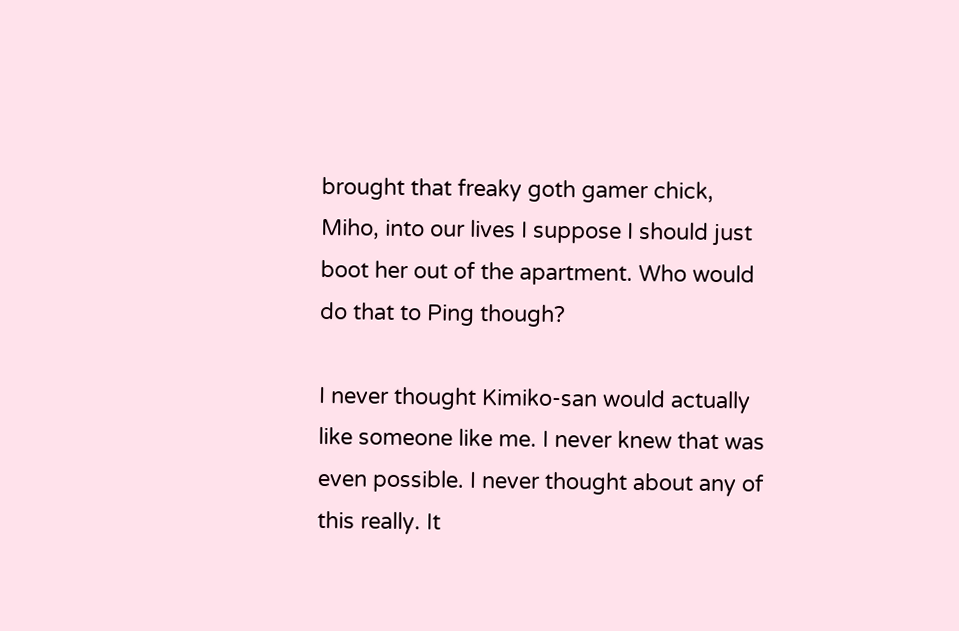brought that freaky goth gamer chick, Miho, into our lives I suppose I should just boot her out of the apartment. Who would do that to Ping though?

I never thought Kimiko-san would actually like someone like me. I never knew that was even possible. I never thought about any of this really. It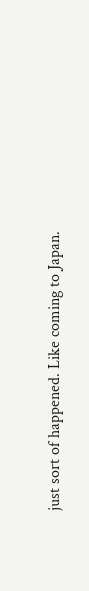just sort of happened. Like coming to Japan.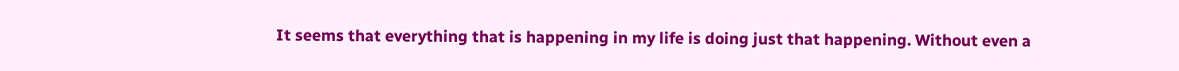It seems that everything that is happening in my life is doing just that happening. Without even a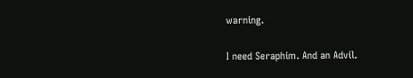warning.

I need Seraphim. And an Advil.